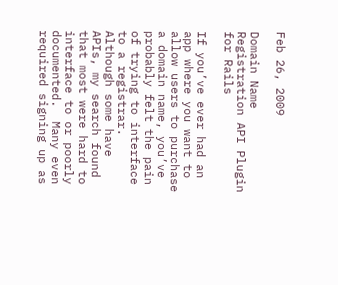Feb 26, 2009

Domain Name Registration API Plugin for Rails

If you’ve ever had an app where you want to allow users to purchase a domain name, you’ve probably felt the pain of trying to interface to a registrar.  Although some have APIs, my search found that most were hard to interface to or poorly documented.  Many even required signing up as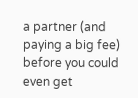a partner (and paying a big fee) before you could even get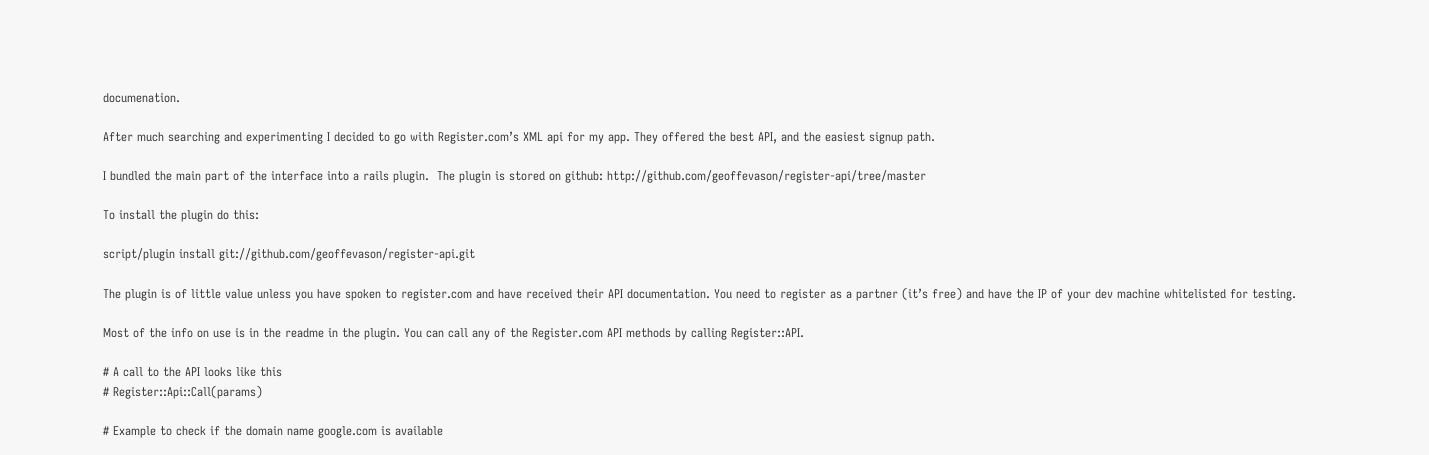documenation.

After much searching and experimenting I decided to go with Register.com’s XML api for my app. They offered the best API, and the easiest signup path.

I bundled the main part of the interface into a rails plugin.  The plugin is stored on github: http://github.com/geoffevason/register-api/tree/master

To install the plugin do this:

script/plugin install git://github.com/geoffevason/register-api.git

The plugin is of little value unless you have spoken to register.com and have received their API documentation. You need to register as a partner (it’s free) and have the IP of your dev machine whitelisted for testing.

Most of the info on use is in the readme in the plugin. You can call any of the Register.com API methods by calling Register::API.

# A call to the API looks like this
# Register::Api::Call(params)

# Example to check if the domain name google.com is available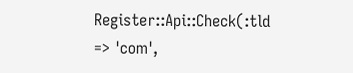Register::Api::Check(:tld => 'com',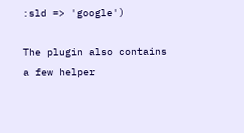:sld => 'google')

The plugin also contains a few helper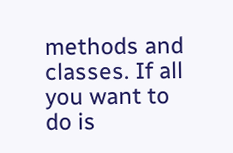methods and classes. If all you want to do is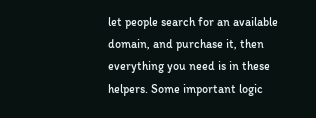let people search for an available domain, and purchase it, then everything you need is in these helpers. Some important logic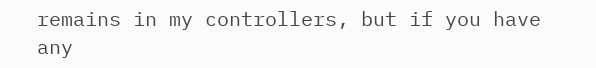remains in my controllers, but if you have any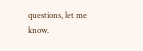questions, let me know.